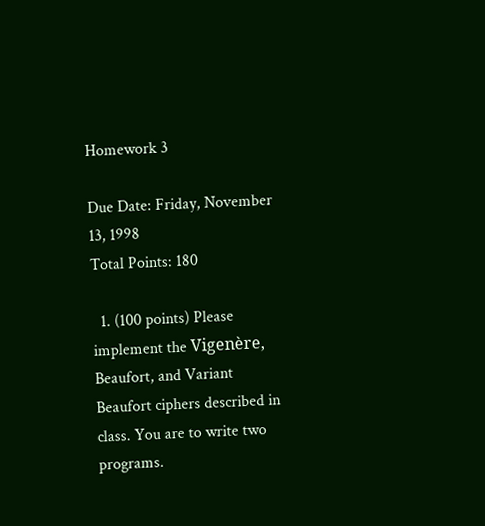Homework 3

Due Date: Friday, November 13, 1998
Total Points: 180

  1. (100 points) Please implement the Vigenère, Beaufort, and Variant Beaufort ciphers described in class. You are to write two programs.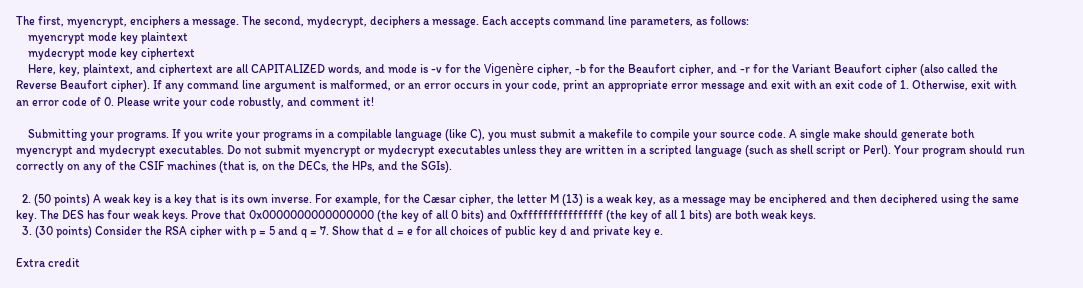The first, myencrypt, enciphers a message. The second, mydecrypt, deciphers a message. Each accepts command line parameters, as follows:
    myencrypt mode key plaintext
    mydecrypt mode key ciphertext
    Here, key, plaintext, and ciphertext are all CAPITALIZED words, and mode is -v for the Vigenère cipher, -b for the Beaufort cipher, and -r for the Variant Beaufort cipher (also called the Reverse Beaufort cipher). If any command line argument is malformed, or an error occurs in your code, print an appropriate error message and exit with an exit code of 1. Otherwise, exit with an error code of 0. Please write your code robustly, and comment it!

    Submitting your programs. If you write your programs in a compilable language (like C), you must submit a makefile to compile your source code. A single make should generate both myencrypt and mydecrypt executables. Do not submit myencrypt or mydecrypt executables unless they are written in a scripted language (such as shell script or Perl). Your program should run correctly on any of the CSIF machines (that is, on the DECs, the HPs, and the SGIs).

  2. (50 points) A weak key is a key that is its own inverse. For example, for the Cæsar cipher, the letter M (13) is a weak key, as a message may be enciphered and then deciphered using the same key. The DES has four weak keys. Prove that 0x0000000000000000 (the key of all 0 bits) and 0xffffffffffffffff (the key of all 1 bits) are both weak keys.
  3. (30 points) Consider the RSA cipher with p = 5 and q = 7. Show that d = e for all choices of public key d and private key e.

Extra credit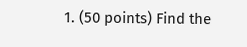1. (50 points) Find the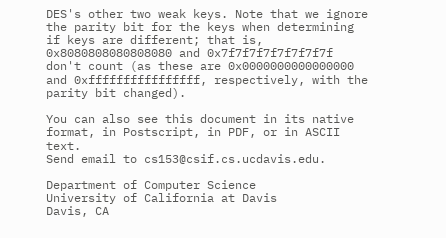DES's other two weak keys. Note that we ignore the parity bit for the keys when determining if keys are different; that is, 0x8080808080808080 and 0x7f7f7f7f7f7f7f7f don't count (as these are 0x0000000000000000 and 0xffffffffffffffff, respectively, with the parity bit changed).

You can also see this document in its native format, in Postscript, in PDF, or in ASCII text.
Send email to cs153@csif.cs.ucdavis.edu.

Department of Computer Science
University of California at Davis
Davis, CA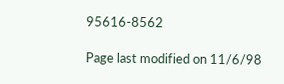95616-8562

Page last modified on 11/6/98